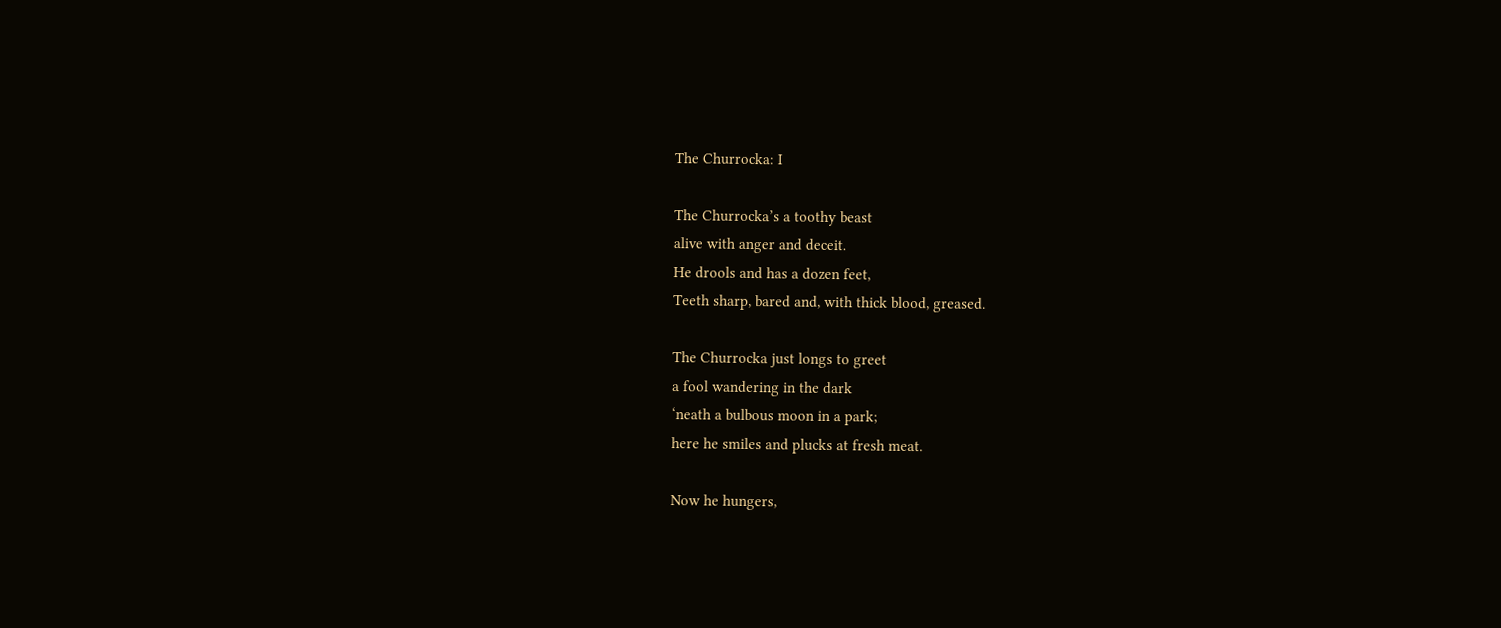The Churrocka: I

The Churrocka’s a toothy beast
alive with anger and deceit.
He drools and has a dozen feet,
Teeth sharp, bared and, with thick blood, greased.

The Churrocka just longs to greet
a fool wandering in the dark
‘neath a bulbous moon in a park;
here he smiles and plucks at fresh meat.

Now he hungers,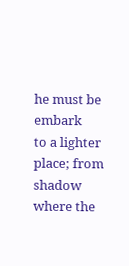he must be embark
to a lighter place; from shadow
where the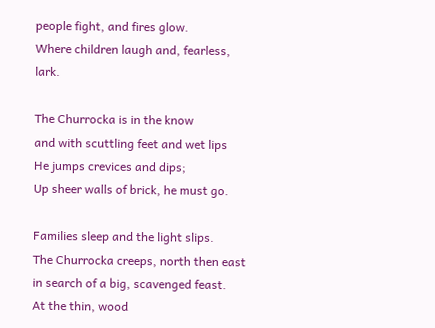people fight, and fires glow.
Where children laugh and, fearless, lark.

The Churrocka is in the know
and with scuttling feet and wet lips
He jumps crevices and dips;
Up sheer walls of brick, he must go.

Families sleep and the light slips.
The Churrocka creeps, north then east
in search of a big, scavenged feast.
At the thin, wood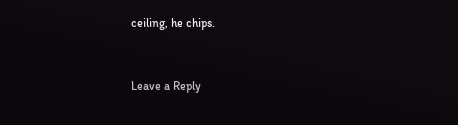ceiling, he chips.


Leave a Reply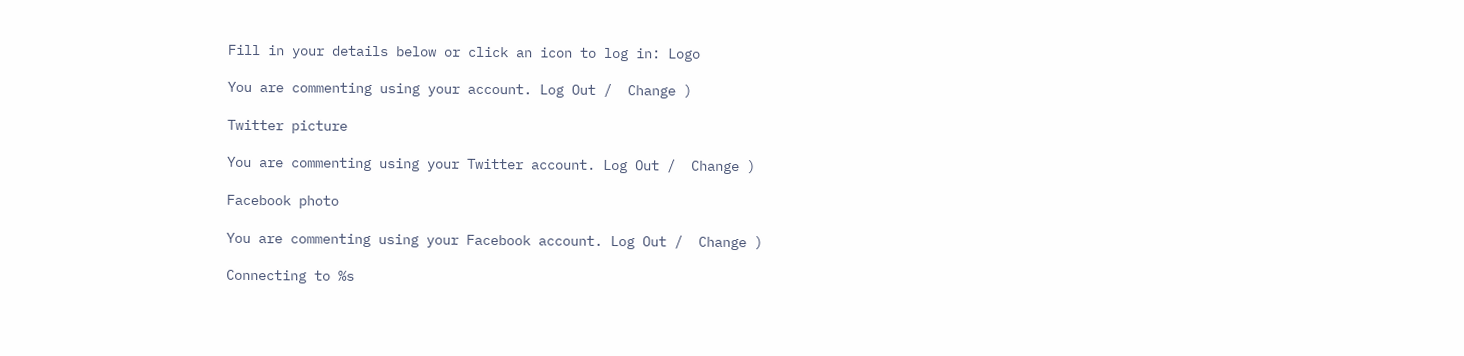Fill in your details below or click an icon to log in: Logo

You are commenting using your account. Log Out /  Change )

Twitter picture

You are commenting using your Twitter account. Log Out /  Change )

Facebook photo

You are commenting using your Facebook account. Log Out /  Change )

Connecting to %s